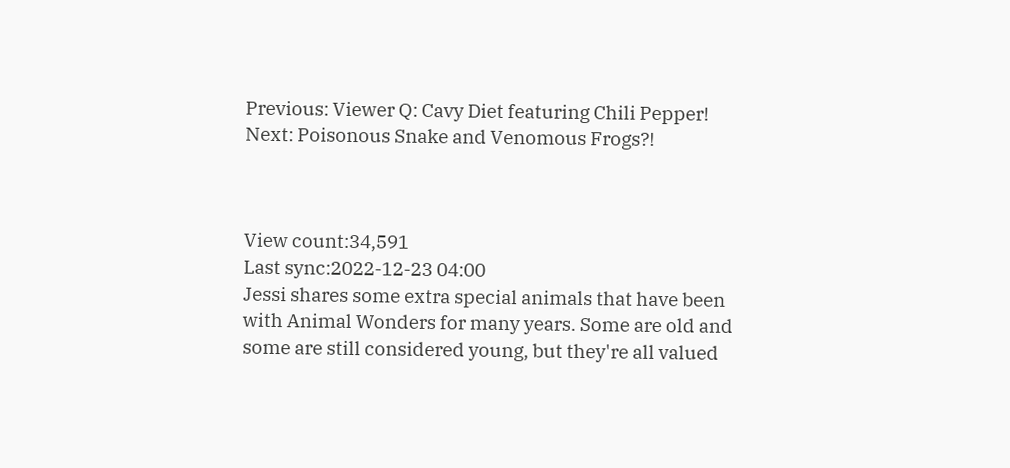Previous: Viewer Q: Cavy Diet featuring Chili Pepper!
Next: Poisonous Snake and Venomous Frogs?!



View count:34,591
Last sync:2022-12-23 04:00
Jessi shares some extra special animals that have been with Animal Wonders for many years. Some are old and some are still considered young, but they're all valued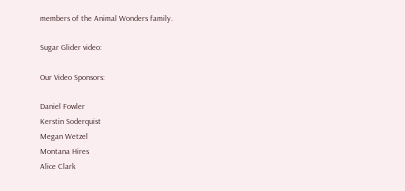members of the Animal Wonders family.

Sugar Glider video:

Our Video Sponsors:

Daniel Fowler
Kerstin Soderquist
Megan Wetzel
Montana Hires
Alice Clark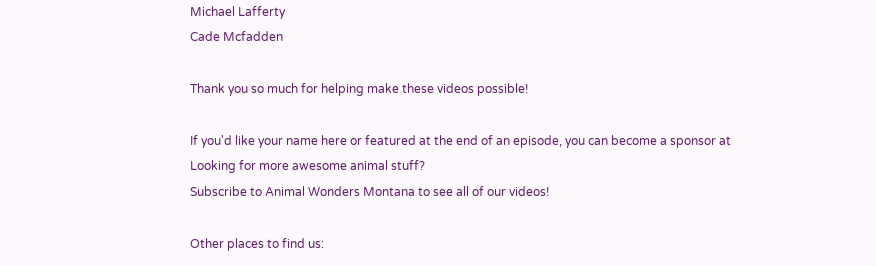Michael Lafferty
Cade Mcfadden

Thank you so much for helping make these videos possible!

If you'd like your name here or featured at the end of an episode, you can become a sponsor at
Looking for more awesome animal stuff?
Subscribe to Animal Wonders Montana to see all of our videos!

Other places to find us: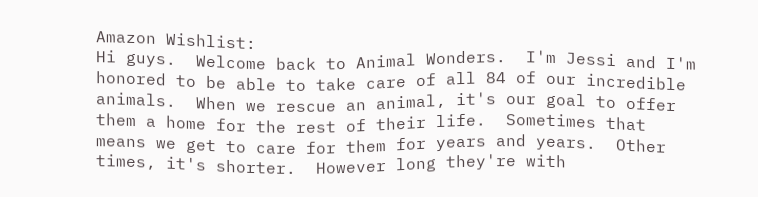Amazon Wishlist:
Hi guys.  Welcome back to Animal Wonders.  I'm Jessi and I'm honored to be able to take care of all 84 of our incredible animals.  When we rescue an animal, it's our goal to offer them a home for the rest of their life.  Sometimes that means we get to care for them for years and years.  Other times, it's shorter.  However long they're with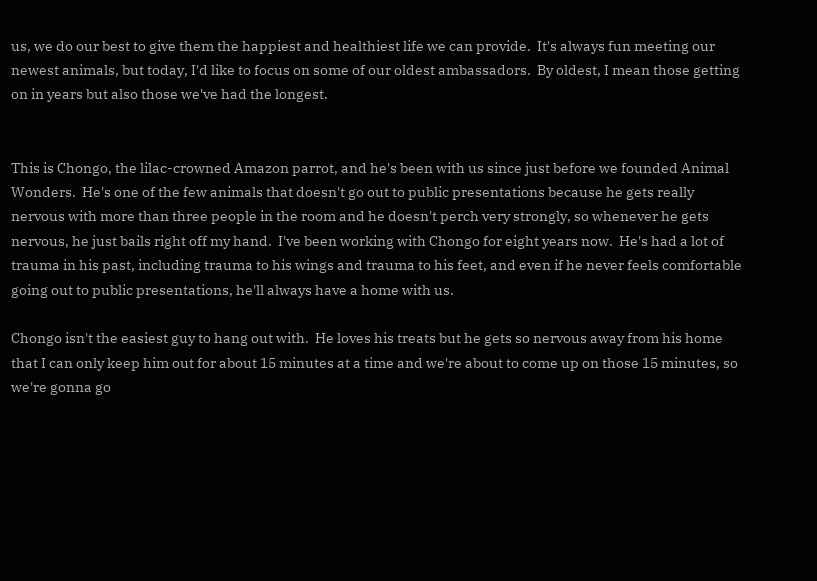us, we do our best to give them the happiest and healthiest life we can provide.  It's always fun meeting our newest animals, but today, I'd like to focus on some of our oldest ambassadors.  By oldest, I mean those getting on in years but also those we've had the longest.


This is Chongo, the lilac-crowned Amazon parrot, and he's been with us since just before we founded Animal Wonders.  He's one of the few animals that doesn't go out to public presentations because he gets really nervous with more than three people in the room and he doesn't perch very strongly, so whenever he gets nervous, he just bails right off my hand.  I've been working with Chongo for eight years now.  He's had a lot of trauma in his past, including trauma to his wings and trauma to his feet, and even if he never feels comfortable going out to public presentations, he'll always have a home with us.

Chongo isn't the easiest guy to hang out with.  He loves his treats but he gets so nervous away from his home that I can only keep him out for about 15 minutes at a time and we're about to come up on those 15 minutes, so we're gonna go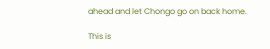ahead and let Chongo go on back home.

This is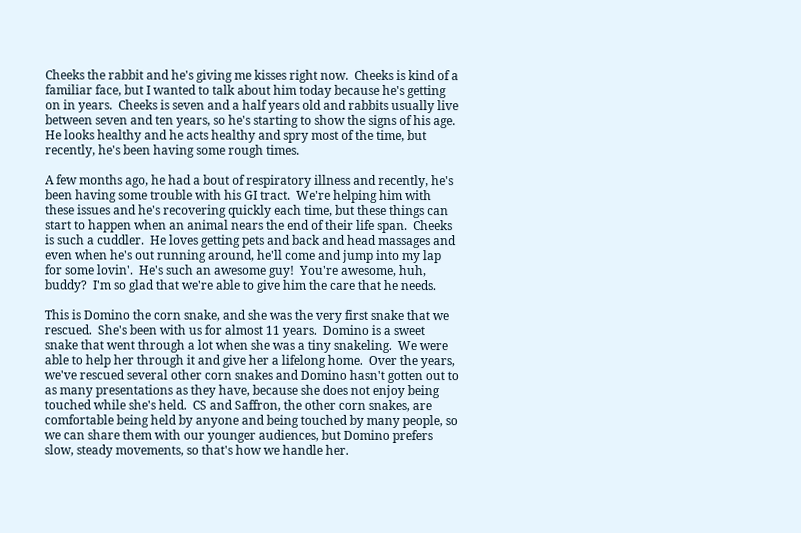Cheeks the rabbit and he's giving me kisses right now.  Cheeks is kind of a familiar face, but I wanted to talk about him today because he's getting on in years.  Cheeks is seven and a half years old and rabbits usually live between seven and ten years, so he's starting to show the signs of his age.  He looks healthy and he acts healthy and spry most of the time, but recently, he's been having some rough times.

A few months ago, he had a bout of respiratory illness and recently, he's been having some trouble with his GI tract.  We're helping him with these issues and he's recovering quickly each time, but these things can start to happen when an animal nears the end of their life span.  Cheeks is such a cuddler.  He loves getting pets and back and head massages and even when he's out running around, he'll come and jump into my lap for some lovin'.  He's such an awesome guy!  You're awesome, huh, buddy?  I'm so glad that we're able to give him the care that he needs.

This is Domino the corn snake, and she was the very first snake that we rescued.  She's been with us for almost 11 years.  Domino is a sweet snake that went through a lot when she was a tiny snakeling.  We were able to help her through it and give her a lifelong home.  Over the years, we've rescued several other corn snakes and Domino hasn't gotten out to as many presentations as they have, because she does not enjoy being touched while she's held.  CS and Saffron, the other corn snakes, are comfortable being held by anyone and being touched by many people, so we can share them with our younger audiences, but Domino prefers slow, steady movements, so that's how we handle her.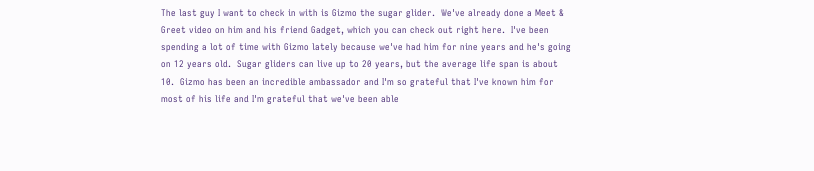The last guy I want to check in with is Gizmo the sugar glider.  We've already done a Meet & Greet video on him and his friend Gadget, which you can check out right here.  I've been spending a lot of time with Gizmo lately because we've had him for nine years and he's going on 12 years old.  Sugar gliders can live up to 20 years, but the average life span is about 10.  Gizmo has been an incredible ambassador and I'm so grateful that I've known him for most of his life and I'm grateful that we've been able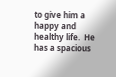to give him a happy and healthy life.  He has a spacious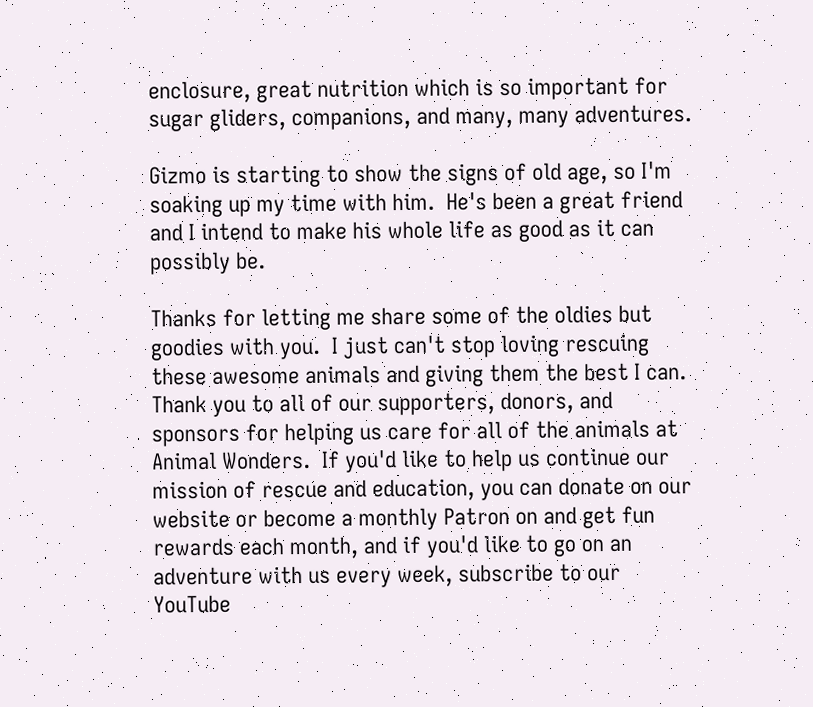enclosure, great nutrition which is so important for sugar gliders, companions, and many, many adventures.

Gizmo is starting to show the signs of old age, so I'm soaking up my time with him.  He's been a great friend and I intend to make his whole life as good as it can possibly be.

Thanks for letting me share some of the oldies but goodies with you.  I just can't stop loving rescuing these awesome animals and giving them the best I can.  Thank you to all of our supporters, donors, and sponsors for helping us care for all of the animals at Animal Wonders.  If you'd like to help us continue our mission of rescue and education, you can donate on our website or become a monthly Patron on and get fun rewards each month, and if you'd like to go on an adventure with us every week, subscribe to our YouTube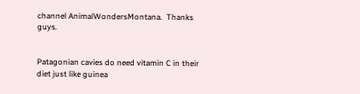channel AnimalWondersMontana.  Thanks guys.


Patagonian cavies do need vitamin C in their diet just like guinea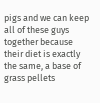pigs and we can keep all of these guys together because their diet is exactly the same, a base of grass pellets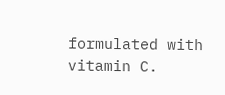formulated with vitamin C.